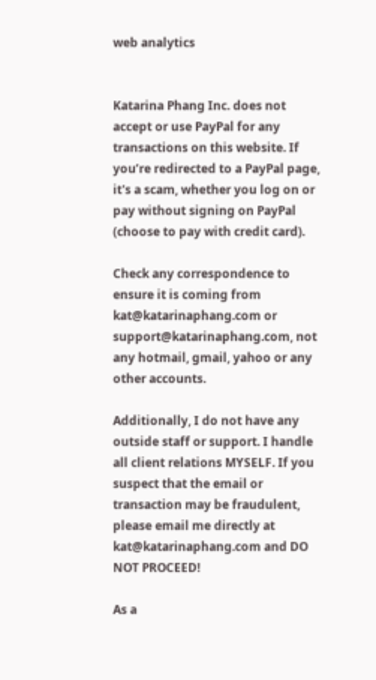web analytics


Katarina Phang Inc. does not accept or use PayPal for any transactions on this website. If you’re redirected to a PayPal page, it's a scam, whether you log on or pay without signing on PayPal (choose to pay with credit card).

Check any correspondence to ensure it is coming from kat@katarinaphang.com or support@katarinaphang.com, not any hotmail, gmail, yahoo or any other accounts.

Additionally, I do not have any outside staff or support. I handle all client relations MYSELF. If you suspect that the email or transaction may be fraudulent, please email me directly at kat@katarinaphang.com and DO NOT PROCEED!

As a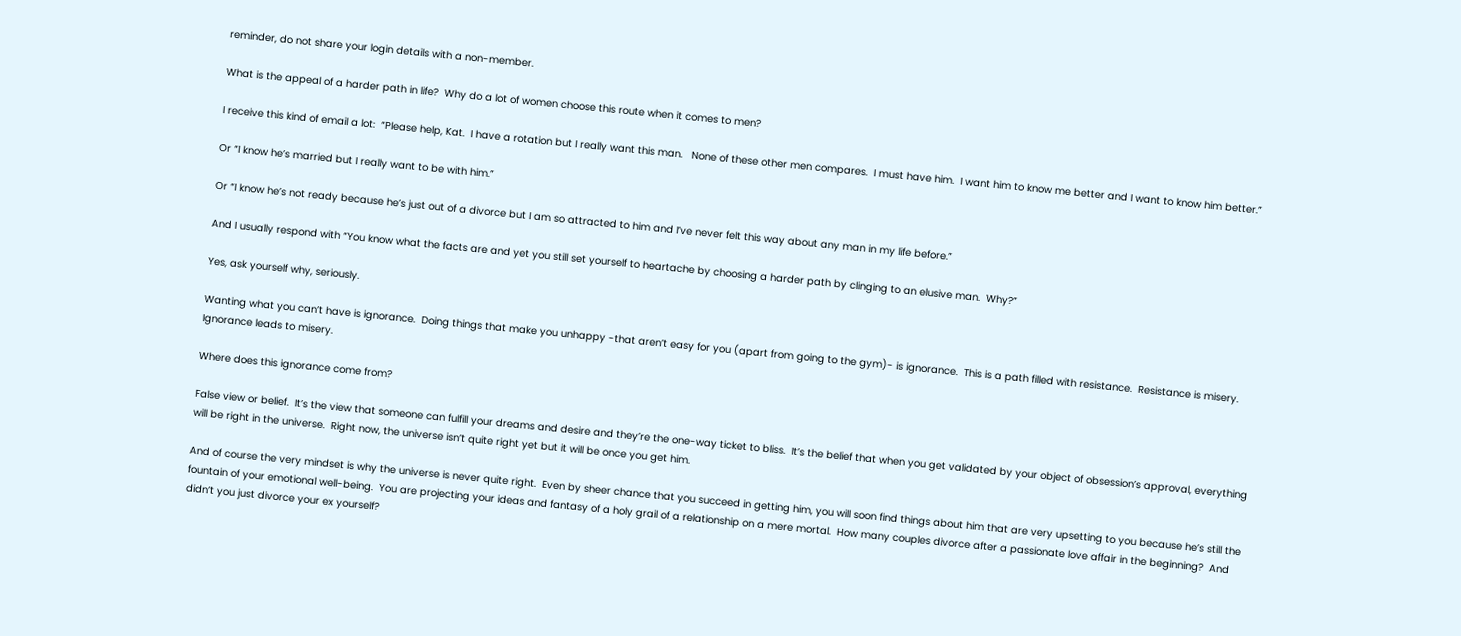reminder, do not share your login details with a non-member.

What is the appeal of a harder path in life?  Why do a lot of women choose this route when it comes to men?

I receive this kind of email a lot:  “Please help, Kat.  I have a rotation but I really want this man.   None of these other men compares.  I must have him.  I want him to know me better and I want to know him better.”

Or “I know he’s married but I really want to be with him.”

Or “I know he’s not ready because he’s just out of a divorce but I am so attracted to him and I’ve never felt this way about any man in my life before.”

And I usually respond with “You know what the facts are and yet you still set yourself to heartache by choosing a harder path by clinging to an elusive man.  Why?”

Yes, ask yourself why, seriously.

Wanting what you can’t have is ignorance.  Doing things that make you unhappy -that aren’t easy for you (apart from going to the gym)- is ignorance.  This is a path filled with resistance.  Resistance is misery.  Ignorance leads to misery.

Where does this ignorance come from?

False view or belief.  It’s the view that someone can fulfill your dreams and desire and they’re the one-way ticket to bliss.  It’s the belief that when you get validated by your object of obsession’s approval, everything will be right in the universe.  Right now, the universe isn’t quite right yet but it will be once you get him.

And of course the very mindset is why the universe is never quite right.  Even by sheer chance that you succeed in getting him, you will soon find things about him that are very upsetting to you because he’s still the fountain of your emotional well-being.  You are projecting your ideas and fantasy of a holy grail of a relationship on a mere mortal.  How many couples divorce after a passionate love affair in the beginning?  And didn’t you just divorce your ex yourself?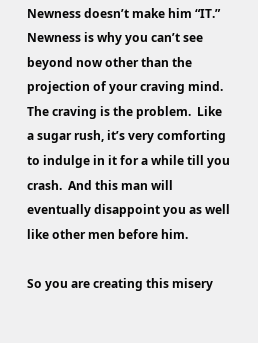Newness doesn’t make him “IT.”  Newness is why you can’t see beyond now other than the projection of your craving mind.  The craving is the problem.  Like a sugar rush, it’s very comforting to indulge in it for a while till you crash.  And this man will eventually disappoint you as well like other men before him.

So you are creating this misery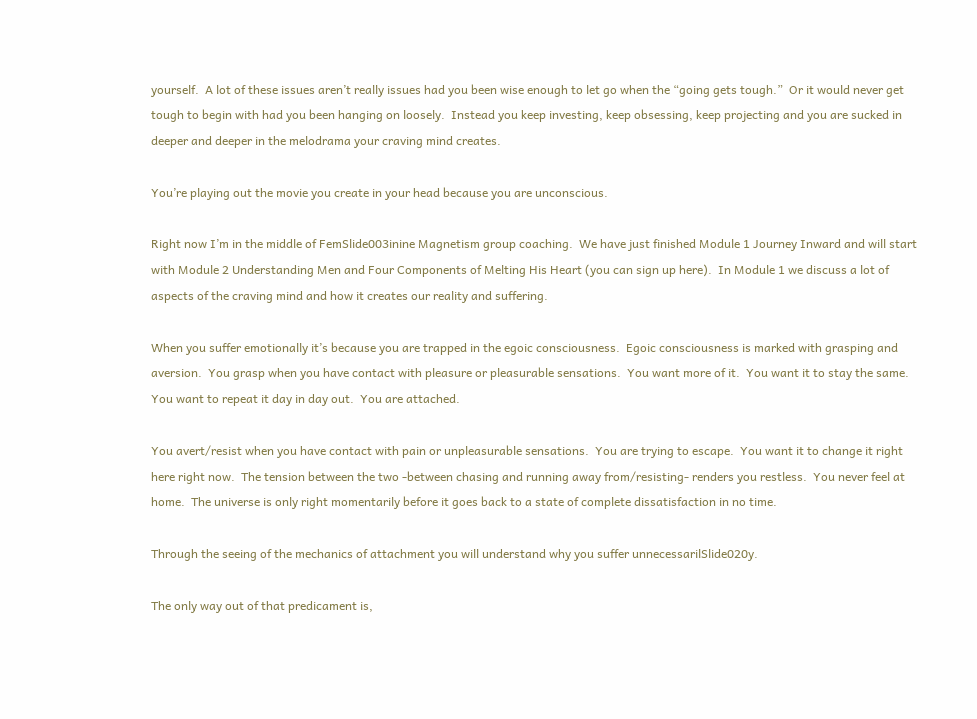yourself.  A lot of these issues aren’t really issues had you been wise enough to let go when the “going gets tough.”  Or it would never get tough to begin with had you been hanging on loosely.  Instead you keep investing, keep obsessing, keep projecting and you are sucked in deeper and deeper in the melodrama your craving mind creates.

You’re playing out the movie you create in your head because you are unconscious.

Right now I’m in the middle of FemSlide003inine Magnetism group coaching.  We have just finished Module 1 Journey Inward and will start with Module 2 Understanding Men and Four Components of Melting His Heart (you can sign up here).  In Module 1 we discuss a lot of aspects of the craving mind and how it creates our reality and suffering.

When you suffer emotionally it’s because you are trapped in the egoic consciousness.  Egoic consciousness is marked with grasping and aversion.  You grasp when you have contact with pleasure or pleasurable sensations.  You want more of it.  You want it to stay the same.  You want to repeat it day in day out.  You are attached.

You avert/resist when you have contact with pain or unpleasurable sensations.  You are trying to escape.  You want it to change it right here right now.  The tension between the two -between chasing and running away from/resisting- renders you restless.  You never feel at home.  The universe is only right momentarily before it goes back to a state of complete dissatisfaction in no time.

Through the seeing of the mechanics of attachment you will understand why you suffer unnecessarilSlide020y.

The only way out of that predicament is,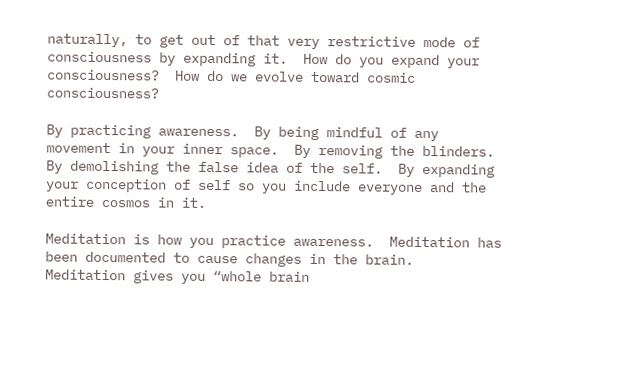naturally, to get out of that very restrictive mode of consciousness by expanding it.  How do you expand your consciousness?  How do we evolve toward cosmic consciousness?

By practicing awareness.  By being mindful of any movement in your inner space.  By removing the blinders.  By demolishing the false idea of the self.  By expanding your conception of self so you include everyone and the entire cosmos in it.

Meditation is how you practice awareness.  Meditation has been documented to cause changes in the brain.  Meditation gives you “whole brain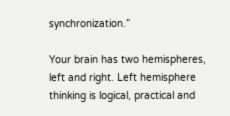synchronization.”

Your brain has two hemispheres, left and right. Left hemisphere thinking is logical, practical and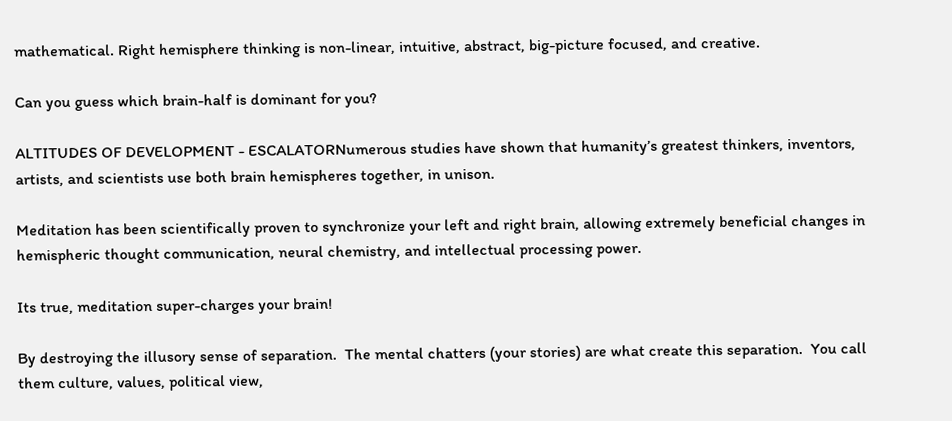mathematical. Right hemisphere thinking is non-linear, intuitive, abstract, big-picture focused, and creative.

Can you guess which brain-half is dominant for you?

ALTITUDES OF DEVELOPMENT - ESCALATORNumerous studies have shown that humanity’s greatest thinkers, inventors, artists, and scientists use both brain hemispheres together, in unison.

Meditation has been scientifically proven to synchronize your left and right brain, allowing extremely beneficial changes in hemispheric thought communication, neural chemistry, and intellectual processing power.

Its true, meditation super-charges your brain!

By destroying the illusory sense of separation.  The mental chatters (your stories) are what create this separation.  You call them culture, values, political view,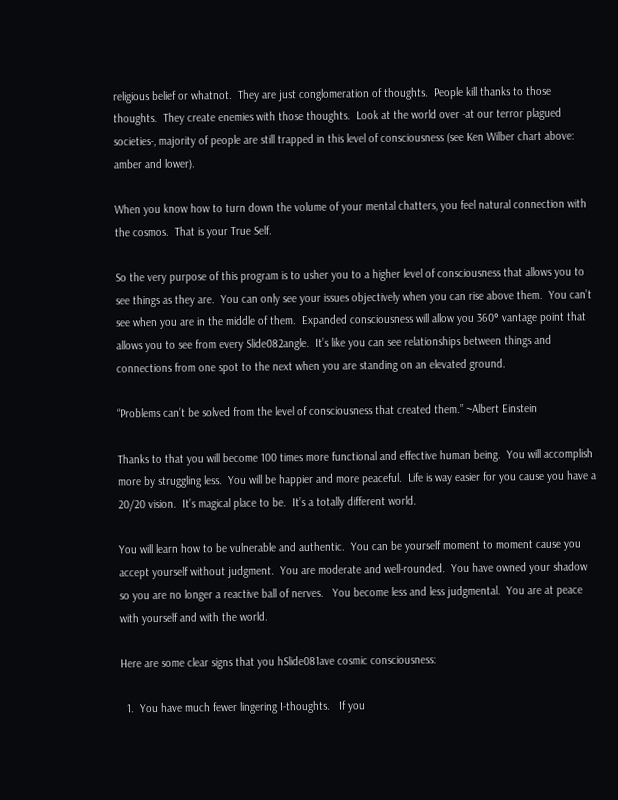religious belief or whatnot.  They are just conglomeration of thoughts.  People kill thanks to those thoughts.  They create enemies with those thoughts.  Look at the world over -at our terror plagued societies-, majority of people are still trapped in this level of consciousness (see Ken Wilber chart above: amber and lower).

When you know how to turn down the volume of your mental chatters, you feel natural connection with the cosmos.  That is your True Self.

So the very purpose of this program is to usher you to a higher level of consciousness that allows you to see things as they are.  You can only see your issues objectively when you can rise above them.  You can’t see when you are in the middle of them.  Expanded consciousness will allow you 360° vantage point that allows you to see from every Slide082angle.  It’s like you can see relationships between things and connections from one spot to the next when you are standing on an elevated ground.

“Problems can’t be solved from the level of consciousness that created them.” ~Albert Einstein

Thanks to that you will become 100 times more functional and effective human being.  You will accomplish more by struggling less.  You will be happier and more peaceful.  Life is way easier for you cause you have a 20/20 vision.  It’s magical place to be.  It’s a totally different world.

You will learn how to be vulnerable and authentic.  You can be yourself moment to moment cause you accept yourself without judgment.  You are moderate and well-rounded.  You have owned your shadow so you are no longer a reactive ball of nerves.   You become less and less judgmental.  You are at peace with yourself and with the world.

Here are some clear signs that you hSlide081ave cosmic consciousness:

  1.  You have much fewer lingering I-thoughts.   If you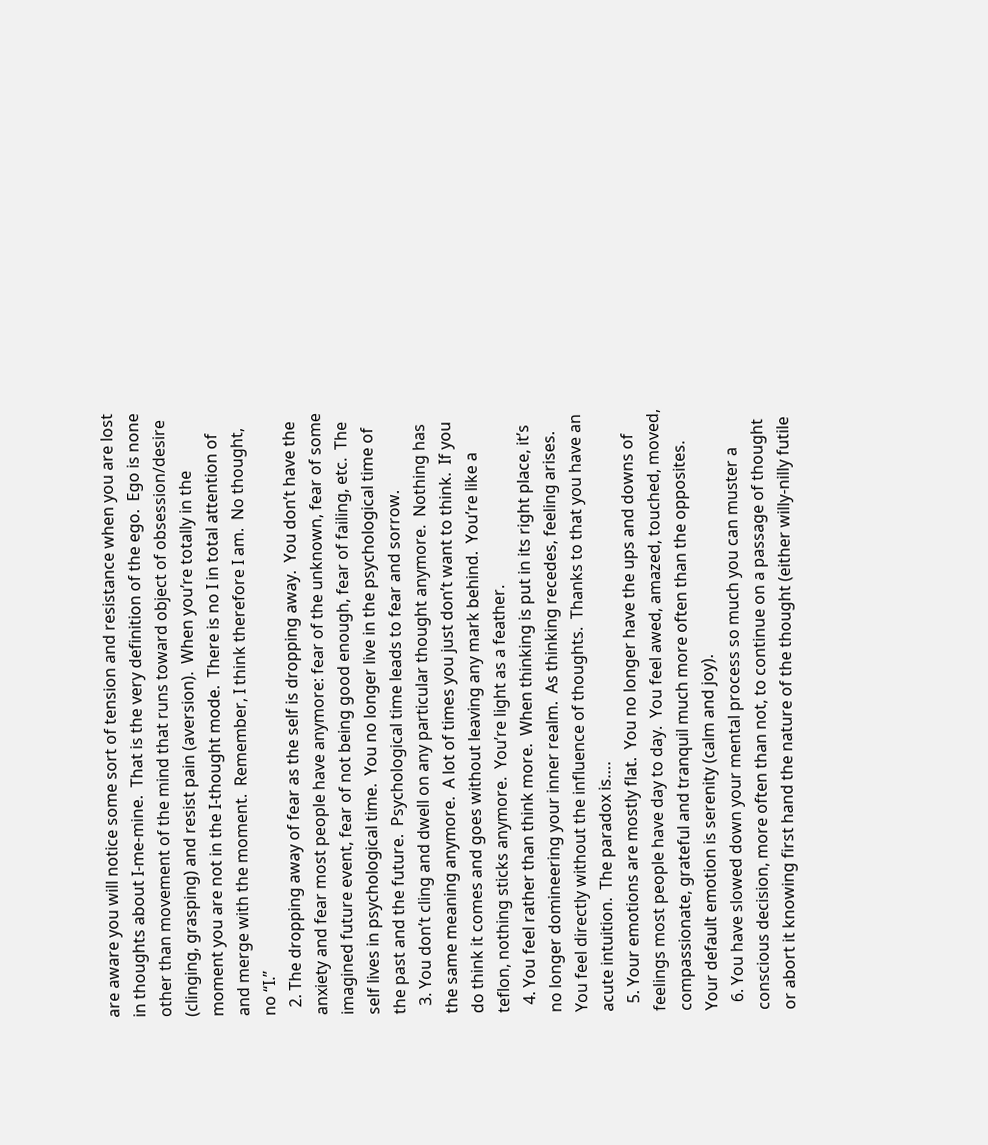are aware you will notice some sort of tension and resistance when you are lost in thoughts about I-me-mine.  That is the very definition of the ego.  Ego is none other than movement of the mind that runs toward object of obsession/desire (clinging, grasping) and resist pain (aversion).  When you’re totally in the moment you are not in the I-thought mode.  There is no I in total attention of and merge with the moment.  Remember, I think therefore I am.  No thought, no “I.”
  2. The dropping away of fear as the self is dropping away.  You don’t have the anxiety and fear most people have anymore: fear of the unknown, fear of some imagined future event, fear of not being good enough, fear of failing, etc.  The self lives in psychological time.  You no longer live in the psychological time of the past and the future.  Psychological time leads to fear and sorrow.
  3. You don’t cling and dwell on any particular thought anymore.  Nothing has the same meaning anymore.  A lot of times you just don’t want to think.  If you do think it comes and goes without leaving any mark behind.  You’re like a teflon, nothing sticks anymore.  You’re light as a feather.
  4. You feel rather than think more.  When thinking is put in its right place, it’s no longer domineering your inner realm.  As thinking recedes, feeling arises.  You feel directly without the influence of thoughts.  Thanks to that you have an acute intuition.  The paradox is….
  5. Your emotions are mostly flat.  You no longer have the ups and downs of feelings most people have day to day.  You feel awed, amazed, touched, moved, compassionate, grateful and tranquil much more often than the opposites.  Your default emotion is serenity (calm and joy).
  6. You have slowed down your mental process so much you can muster a conscious decision, more often than not, to continue on a passage of thought or abort it knowing first hand the nature of the thought (either willy-nilly futile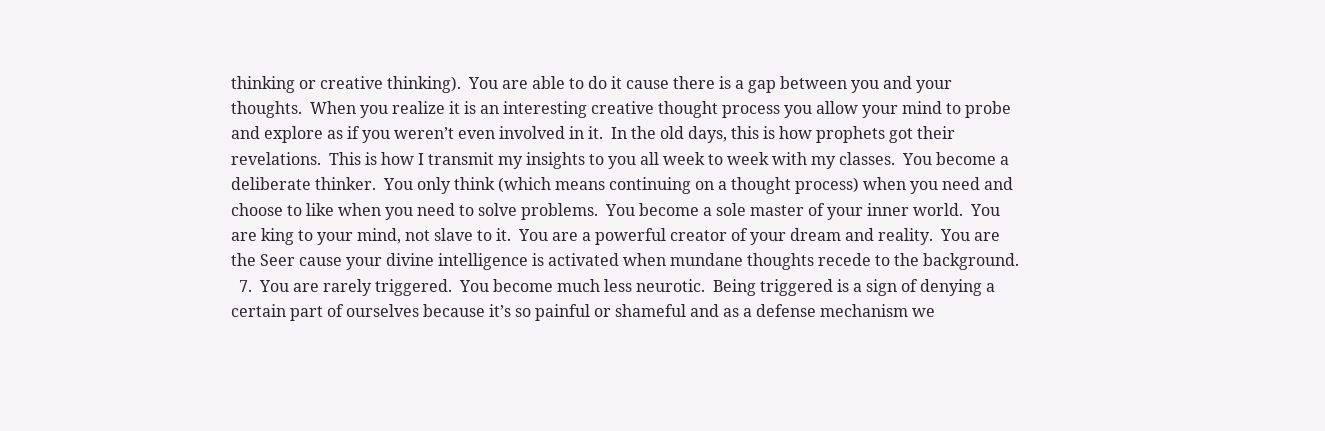thinking or creative thinking).  You are able to do it cause there is a gap between you and your thoughts.  When you realize it is an interesting creative thought process you allow your mind to probe and explore as if you weren’t even involved in it.  In the old days, this is how prophets got their revelations.  This is how I transmit my insights to you all week to week with my classes.  You become a deliberate thinker.  You only think (which means continuing on a thought process) when you need and choose to like when you need to solve problems.  You become a sole master of your inner world.  You are king to your mind, not slave to it.  You are a powerful creator of your dream and reality.  You are the Seer cause your divine intelligence is activated when mundane thoughts recede to the background.
  7.  You are rarely triggered.  You become much less neurotic.  Being triggered is a sign of denying a certain part of ourselves because it’s so painful or shameful and as a defense mechanism we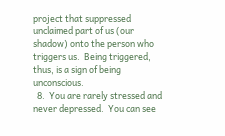project that suppressed unclaimed part of us (our shadow) onto the person who triggers us.  Being triggered, thus, is a sign of being unconscious.
  8.  You are rarely stressed and never depressed.  You can see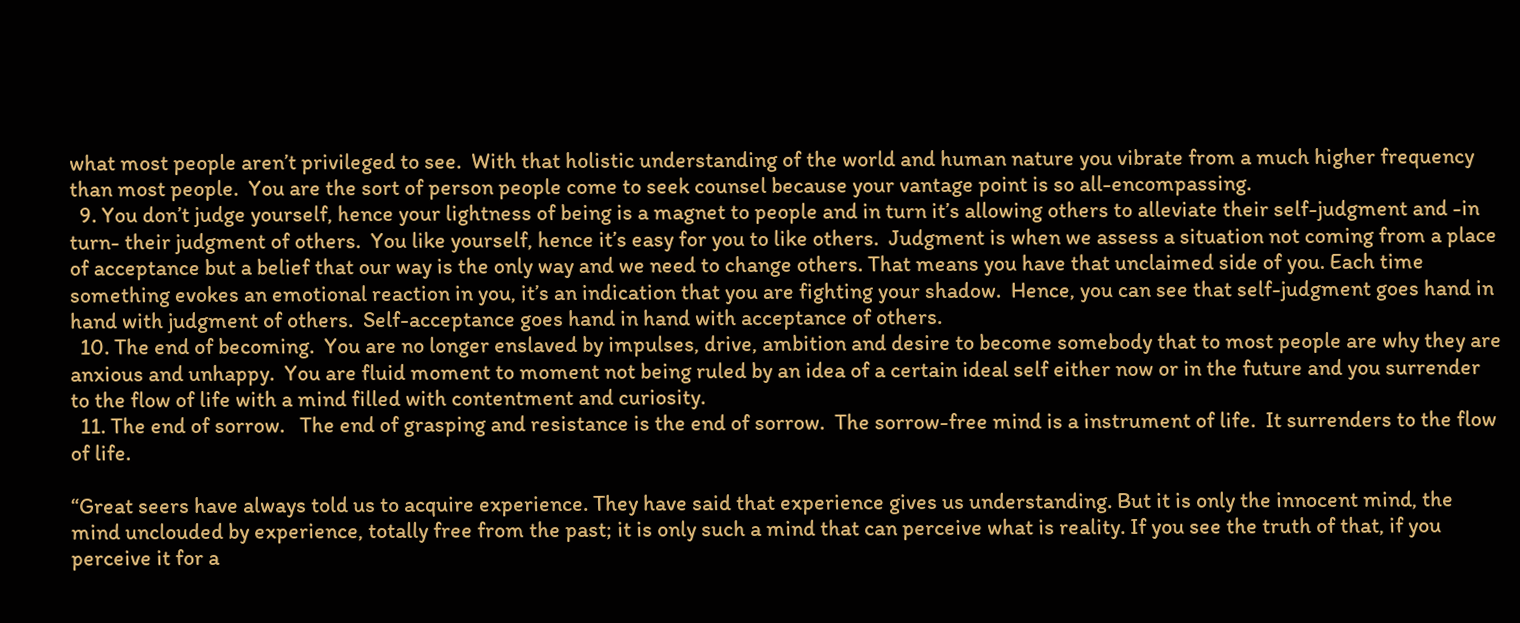what most people aren’t privileged to see.  With that holistic understanding of the world and human nature you vibrate from a much higher frequency than most people.  You are the sort of person people come to seek counsel because your vantage point is so all-encompassing.
  9. You don’t judge yourself, hence your lightness of being is a magnet to people and in turn it’s allowing others to alleviate their self-judgment and -in turn- their judgment of others.  You like yourself, hence it’s easy for you to like others.  Judgment is when we assess a situation not coming from a place of acceptance but a belief that our way is the only way and we need to change others. That means you have that unclaimed side of you. Each time something evokes an emotional reaction in you, it’s an indication that you are fighting your shadow.  Hence, you can see that self-judgment goes hand in hand with judgment of others.  Self-acceptance goes hand in hand with acceptance of others.
  10. The end of becoming.  You are no longer enslaved by impulses, drive, ambition and desire to become somebody that to most people are why they are anxious and unhappy.  You are fluid moment to moment not being ruled by an idea of a certain ideal self either now or in the future and you surrender to the flow of life with a mind filled with contentment and curiosity.
  11. The end of sorrow.   The end of grasping and resistance is the end of sorrow.  The sorrow-free mind is a instrument of life.  It surrenders to the flow of life.

“Great seers have always told us to acquire experience. They have said that experience gives us understanding. But it is only the innocent mind, the mind unclouded by experience, totally free from the past; it is only such a mind that can perceive what is reality. If you see the truth of that, if you perceive it for a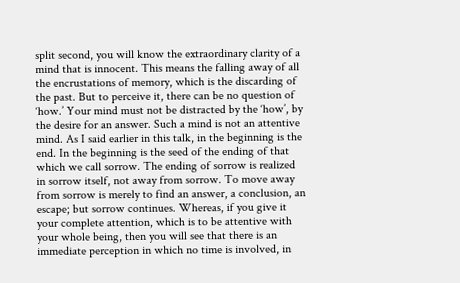split second, you will know the extraordinary clarity of a mind that is innocent. This means the falling away of all the encrustations of memory, which is the discarding of the past. But to perceive it, there can be no question of ‘how.’ Your mind must not be distracted by the ‘how’, by the desire for an answer. Such a mind is not an attentive mind. As I said earlier in this talk, in the beginning is the end. In the beginning is the seed of the ending of that which we call sorrow. The ending of sorrow is realized in sorrow itself, not away from sorrow. To move away from sorrow is merely to find an answer, a conclusion, an escape; but sorrow continues. Whereas, if you give it your complete attention, which is to be attentive with your whole being, then you will see that there is an immediate perception in which no time is involved, in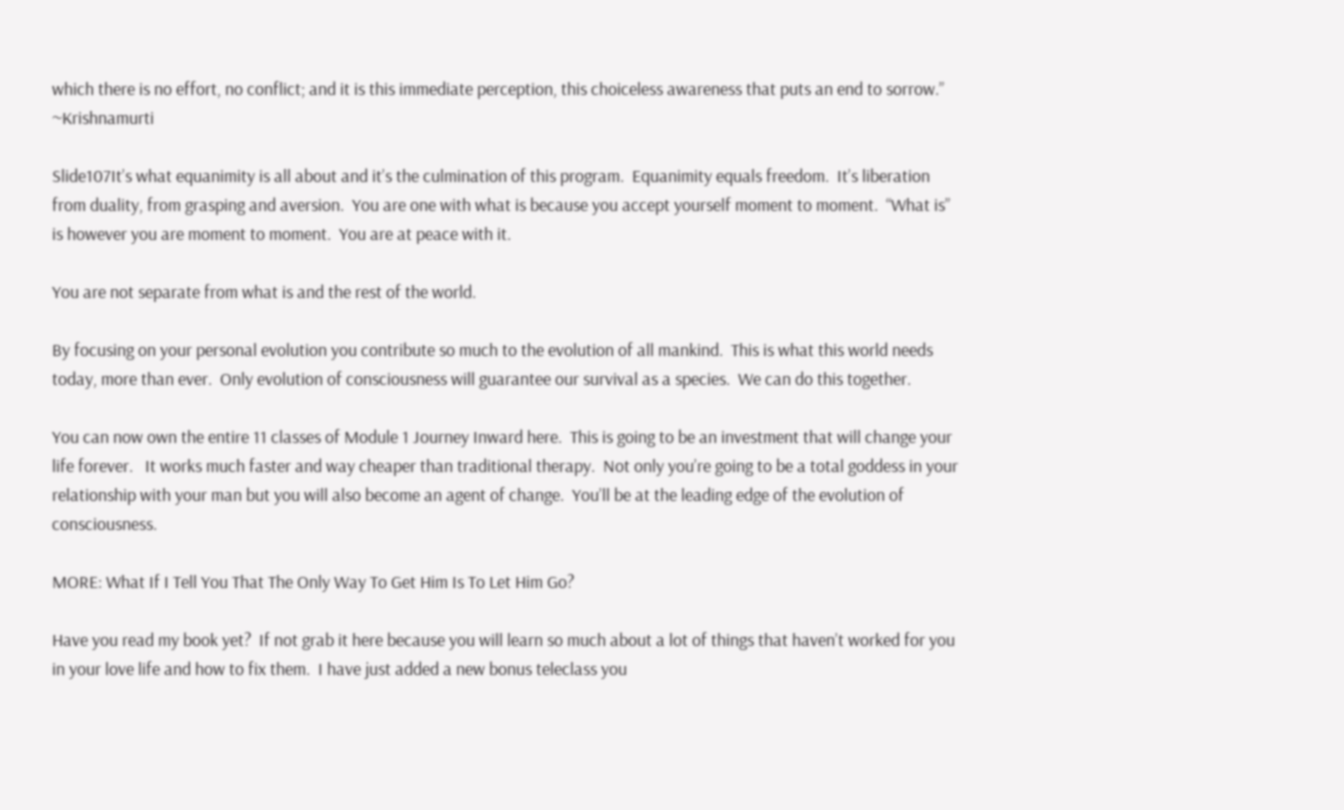which there is no effort, no conflict; and it is this immediate perception, this choiceless awareness that puts an end to sorrow.” ~Krishnamurti

Slide107It’s what equanimity is all about and it’s the culmination of this program.  Equanimity equals freedom.  It’s liberation from duality, from grasping and aversion.  You are one with what is because you accept yourself moment to moment.  “What is” is however you are moment to moment.  You are at peace with it.

You are not separate from what is and the rest of the world.

By focusing on your personal evolution you contribute so much to the evolution of all mankind.  This is what this world needs today, more than ever.  Only evolution of consciousness will guarantee our survival as a species.  We can do this together.

You can now own the entire 11 classes of Module 1 Journey Inward here.  This is going to be an investment that will change your life forever.   It works much faster and way cheaper than traditional therapy.  Not only you’re going to be a total goddess in your relationship with your man but you will also become an agent of change.  You’ll be at the leading edge of the evolution of consciousness.

MORE: What If I Tell You That The Only Way To Get Him Is To Let Him Go?

Have you read my book yet?  If not grab it here because you will learn so much about a lot of things that haven’t worked for you in your love life and how to fix them.  I have just added a new bonus teleclass you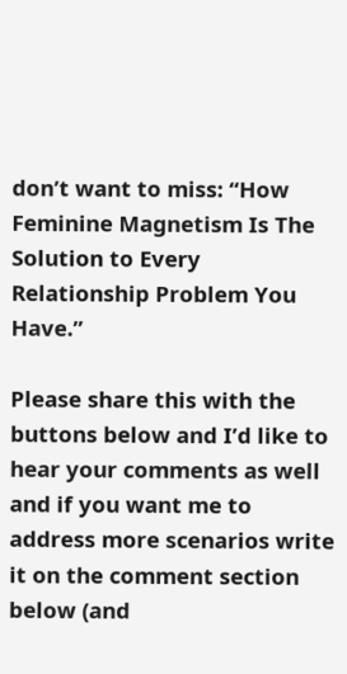don’t want to miss: “How Feminine Magnetism Is The Solution to Every Relationship Problem You Have.”

Please share this with the buttons below and I’d like to hear your comments as well and if you want me to address more scenarios write it on the comment section below (and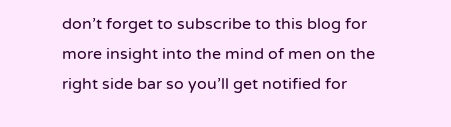don’t forget to subscribe to this blog for more insight into the mind of men on the right side bar so you’ll get notified for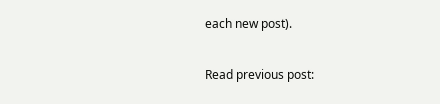each new post).

Read previous post: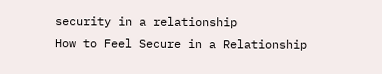security in a relationship
How to Feel Secure in a Relationship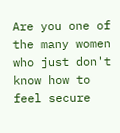Are you one of the many women who just don't know how to feel secure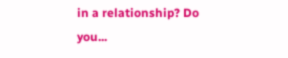in a relationship? Do you...